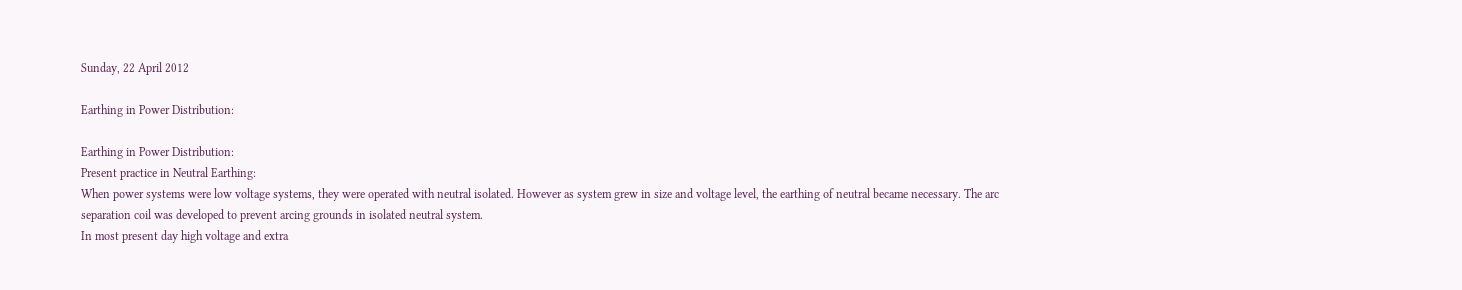Sunday, 22 April 2012

Earthing in Power Distribution:

Earthing in Power Distribution:
Present practice in Neutral Earthing:
When power systems were low voltage systems, they were operated with neutral isolated. However as system grew in size and voltage level, the earthing of neutral became necessary. The arc separation coil was developed to prevent arcing grounds in isolated neutral system.
In most present day high voltage and extra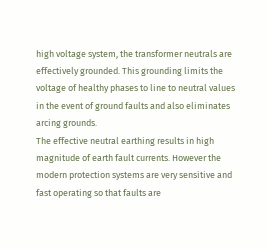high voltage system, the transformer neutrals are effectively grounded. This grounding limits the voltage of healthy phases to line to neutral values in the event of ground faults and also eliminates arcing grounds.
The effective neutral earthing results in high magnitude of earth fault currents. However the modern protection systems are very sensitive and fast operating so that faults are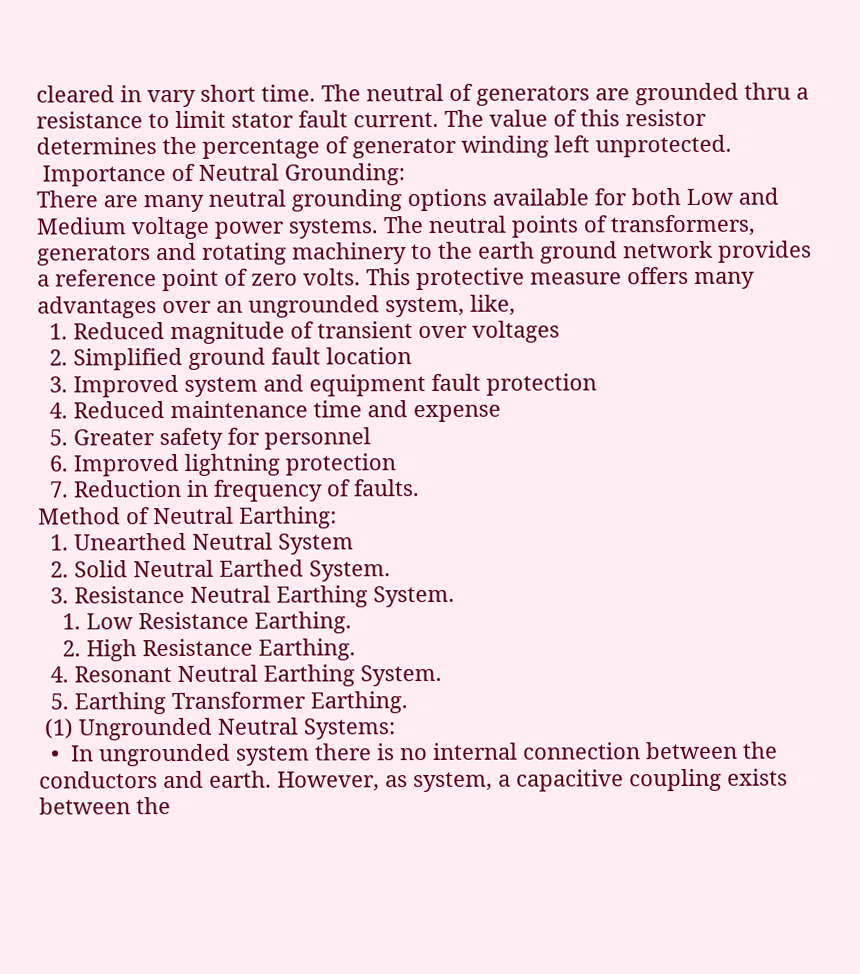cleared in vary short time. The neutral of generators are grounded thru a resistance to limit stator fault current. The value of this resistor determines the percentage of generator winding left unprotected.
 Importance of Neutral Grounding:
There are many neutral grounding options available for both Low and Medium voltage power systems. The neutral points of transformers, generators and rotating machinery to the earth ground network provides a reference point of zero volts. This protective measure offers many advantages over an ungrounded system, like,
  1. Reduced magnitude of transient over voltages
  2. Simplified ground fault location
  3. Improved system and equipment fault protection
  4. Reduced maintenance time and expense
  5. Greater safety for personnel
  6. Improved lightning protection
  7. Reduction in frequency of faults.
Method of Neutral Earthing:
  1. Unearthed Neutral System
  2. Solid Neutral Earthed System.
  3. Resistance Neutral Earthing System.
    1. Low Resistance Earthing.
    2. High Resistance Earthing.
  4. Resonant Neutral Earthing System.
  5. Earthing Transformer Earthing.
 (1) Ungrounded Neutral Systems:
  •  In ungrounded system there is no internal connection between the conductors and earth. However, as system, a capacitive coupling exists between the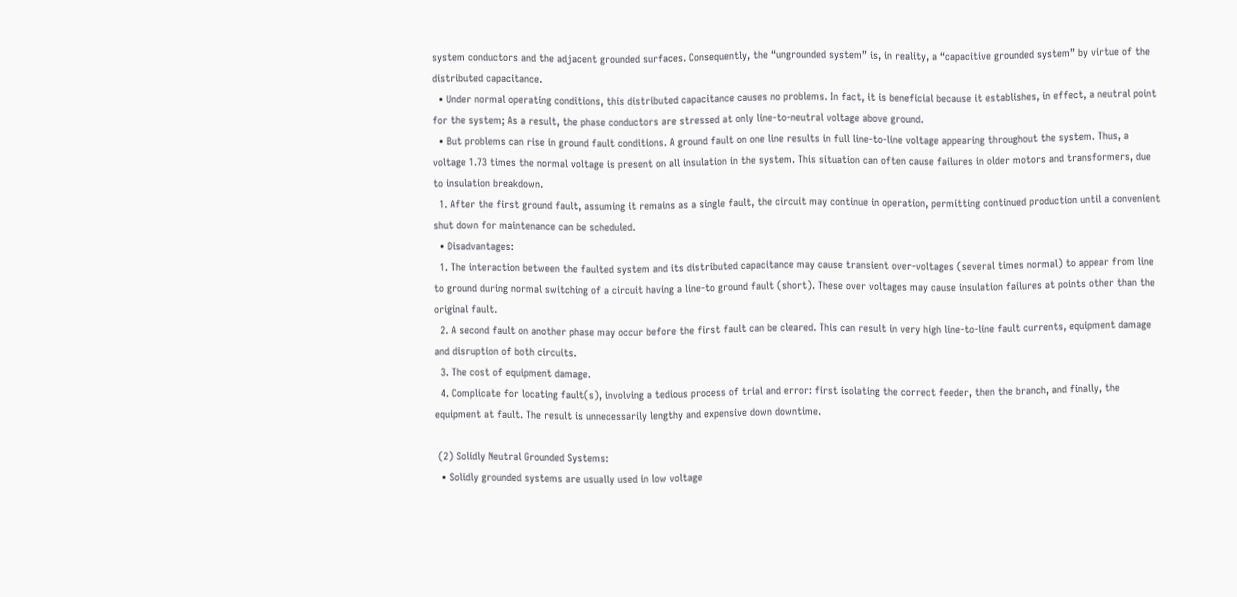system conductors and the adjacent grounded surfaces. Consequently, the “ungrounded system” is, in reality, a “capacitive grounded system” by virtue of the distributed capacitance.
  • Under normal operating conditions, this distributed capacitance causes no problems. In fact, it is beneficial because it establishes, in effect, a neutral point for the system; As a result, the phase conductors are stressed at only line-to-neutral voltage above ground.
  • But problems can rise in ground fault conditions. A ground fault on one line results in full line-to-line voltage appearing throughout the system. Thus, a voltage 1.73 times the normal voltage is present on all insulation in the system. This situation can often cause failures in older motors and transformers, due to insulation breakdown.
  1. After the first ground fault, assuming it remains as a single fault, the circuit may continue in operation, permitting continued production until a convenient shut down for maintenance can be scheduled.
  • Disadvantages:
  1. The interaction between the faulted system and its distributed capacitance may cause transient over-voltages (several times normal) to appear from line to ground during normal switching of a circuit having a line-to ground fault (short). These over voltages may cause insulation failures at points other than the original fault.
  2. A second fault on another phase may occur before the first fault can be cleared. This can result in very high line-to-line fault currents, equipment damage and disruption of both circuits.
  3. The cost of equipment damage.
  4. Complicate for locating fault(s), involving a tedious process of trial and error: first isolating the correct feeder, then the branch, and finally, the equipment at fault. The result is unnecessarily lengthy and expensive down downtime.

 (2) Solidly Neutral Grounded Systems:
  • Solidly grounded systems are usually used in low voltage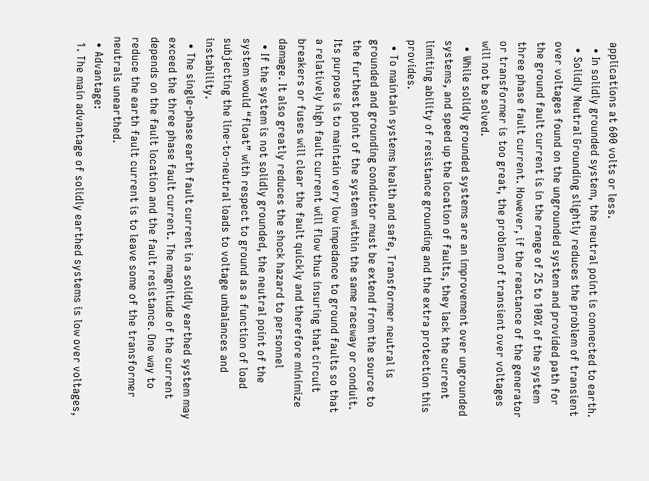applications at 600 volts or less.
  • In solidly grounded system, the neutral point is connected to earth.
  • Solidly Neutral Grounding slightly reduces the problem of transient over voltages found on the ungrounded system and provided path for the ground fault current is in the range of 25 to 100% of the system three phase fault current. However, if the reactance of the generator or transformer is too great, the problem of transient over voltages will not be solved.
  • While solidly grounded systems are an improvement over ungrounded systems, and speed up the location of faults, they lack the current limiting ability of resistance grounding and the extra protection this provides.
  • To maintain systems health and safe, Transformer neutral is grounded and grounding conductor must be extend from the source to the furthest point of the system within the same raceway or conduit. Its purpose is to maintain very low impedance to ground faults so that a relatively high fault current will flow thus insuring that circuit breakers or fuses will clear the fault quickly and therefore minimize damage. It also greatly reduces the shock hazard to personnel
  • If the system is not solidly grounded, the neutral point of the system would “float” with respect to ground as a function of load subjecting the line-to-neutral loads to voltage unbalances and instability.
  • The single-phase earth fault current in a solidly earthed system may exceed the three phase fault current. The magnitude of the current depends on the fault location and the fault resistance. One way to reduce the earth fault current is to leave some of the transformer neutrals unearthed.
  • Advantage:
  1. The main advantage of solidly earthed systems is low over voltages,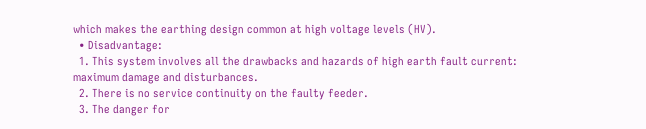which makes the earthing design common at high voltage levels (HV).
  • Disadvantage:
  1. This system involves all the drawbacks and hazards of high earth fault current: maximum damage and disturbances.
  2. There is no service continuity on the faulty feeder.
  3. The danger for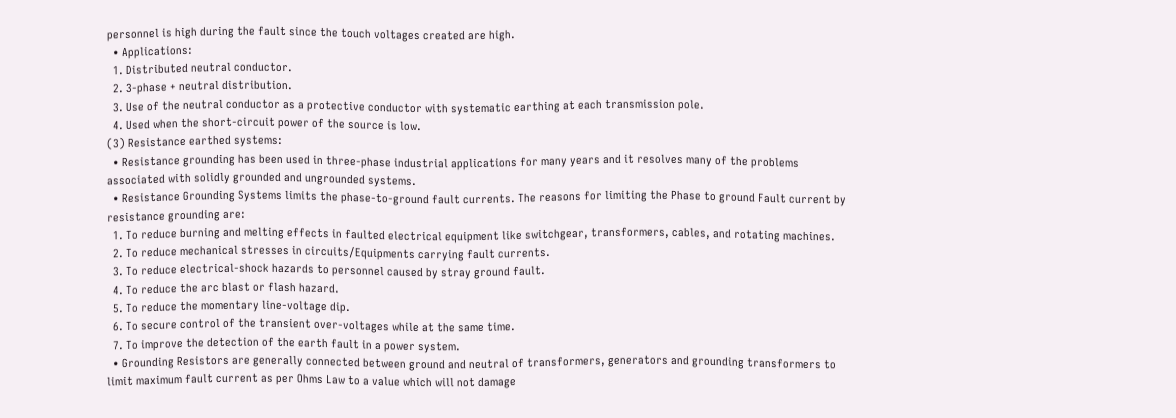personnel is high during the fault since the touch voltages created are high.
  • Applications:
  1. Distributed neutral conductor.
  2. 3-phase + neutral distribution.
  3. Use of the neutral conductor as a protective conductor with systematic earthing at each transmission pole.
  4. Used when the short-circuit power of the source is low.
(3) Resistance earthed systems:
  • Resistance grounding has been used in three-phase industrial applications for many years and it resolves many of the problems associated with solidly grounded and ungrounded systems.
  • Resistance Grounding Systems limits the phase-to-ground fault currents. The reasons for limiting the Phase to ground Fault current by resistance grounding are:
  1. To reduce burning and melting effects in faulted electrical equipment like switchgear, transformers, cables, and rotating machines.
  2. To reduce mechanical stresses in circuits/Equipments carrying fault currents.
  3. To reduce electrical-shock hazards to personnel caused by stray ground fault.
  4. To reduce the arc blast or flash hazard.
  5. To reduce the momentary line-voltage dip.
  6. To secure control of the transient over-voltages while at the same time.
  7. To improve the detection of the earth fault in a power system.
  • Grounding Resistors are generally connected between ground and neutral of transformers, generators and grounding transformers to limit maximum fault current as per Ohms Law to a value which will not damage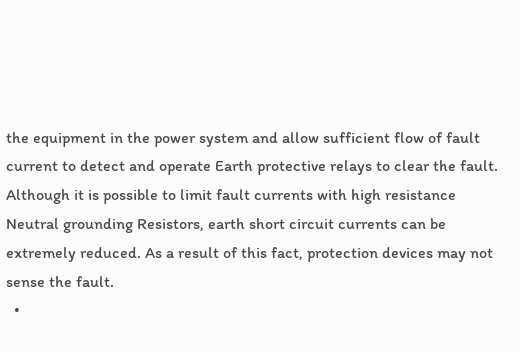the equipment in the power system and allow sufficient flow of fault current to detect and operate Earth protective relays to clear the fault. Although it is possible to limit fault currents with high resistance Neutral grounding Resistors, earth short circuit currents can be extremely reduced. As a result of this fact, protection devices may not sense the fault.
  •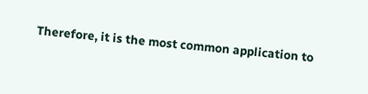Therefore, it is the most common application to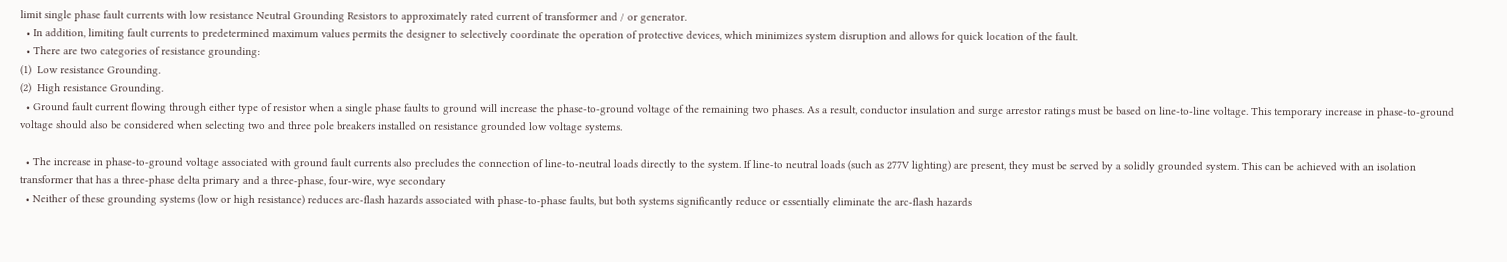limit single phase fault currents with low resistance Neutral Grounding Resistors to approximately rated current of transformer and / or generator.
  • In addition, limiting fault currents to predetermined maximum values permits the designer to selectively coordinate the operation of protective devices, which minimizes system disruption and allows for quick location of the fault.
  • There are two categories of resistance grounding:
(1)  Low resistance Grounding.
(2)  High resistance Grounding.
  • Ground fault current flowing through either type of resistor when a single phase faults to ground will increase the phase-to-ground voltage of the remaining two phases. As a result, conductor insulation and surge arrestor ratings must be based on line-to-line voltage. This temporary increase in phase-to-ground voltage should also be considered when selecting two and three pole breakers installed on resistance grounded low voltage systems.

  • The increase in phase-to-ground voltage associated with ground fault currents also precludes the connection of line-to-neutral loads directly to the system. If line-to neutral loads (such as 277V lighting) are present, they must be served by a solidly grounded system. This can be achieved with an isolation transformer that has a three-phase delta primary and a three-phase, four-wire, wye secondary
  • Neither of these grounding systems (low or high resistance) reduces arc-flash hazards associated with phase-to-phase faults, but both systems significantly reduce or essentially eliminate the arc-flash hazards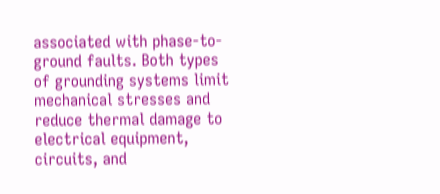associated with phase-to-ground faults. Both types of grounding systems limit mechanical stresses and reduce thermal damage to electrical equipment, circuits, and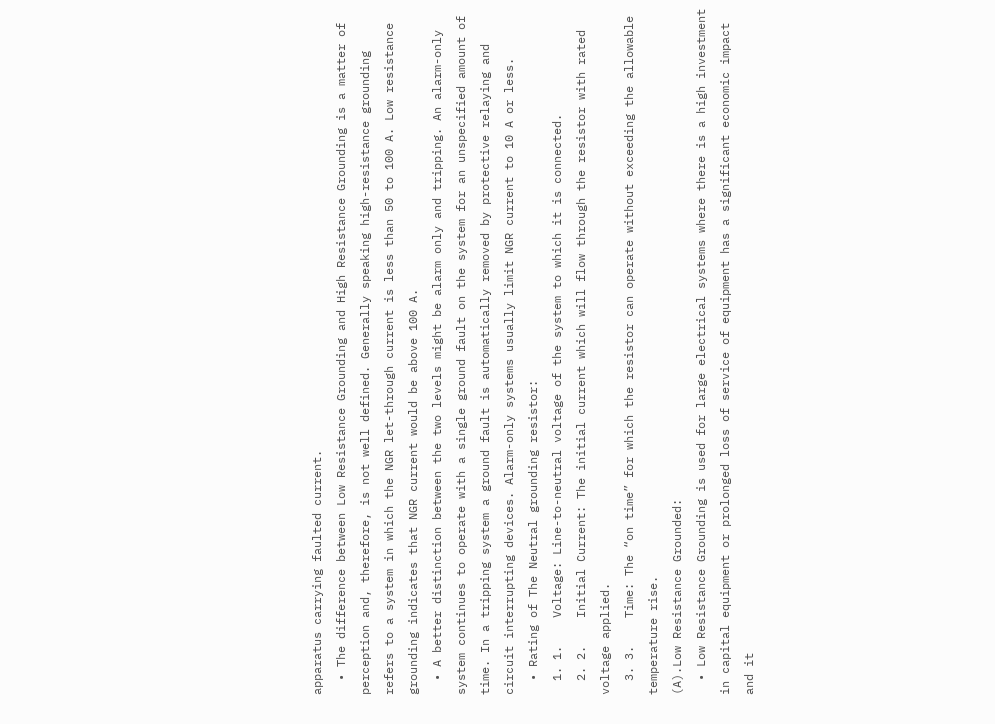apparatus carrying faulted current.
  • The difference between Low Resistance Grounding and High Resistance Grounding is a matter of perception and, therefore, is not well defined. Generally speaking high-resistance grounding refers to a system in which the NGR let-through current is less than 50 to 100 A. Low resistance grounding indicates that NGR current would be above 100 A.
  • A better distinction between the two levels might be alarm only and tripping. An alarm-only system continues to operate with a single ground fault on the system for an unspecified amount of time. In a tripping system a ground fault is automatically removed by protective relaying and circuit interrupting devices. Alarm-only systems usually limit NGR current to 10 A or less.
  • Rating of The Neutral grounding resistor:
  1. 1.    Voltage: Line-to-neutral voltage of the system to which it is connected.
  2. 2.    Initial Current: The initial current which will flow through the resistor with rated voltage applied.
  3. 3.    Time: The “on time” for which the resistor can operate without exceeding the allowable temperature rise.
(A).Low Resistance Grounded:
  • Low Resistance Grounding is used for large electrical systems where there is a high investment in capital equipment or prolonged loss of service of equipment has a significant economic impact and it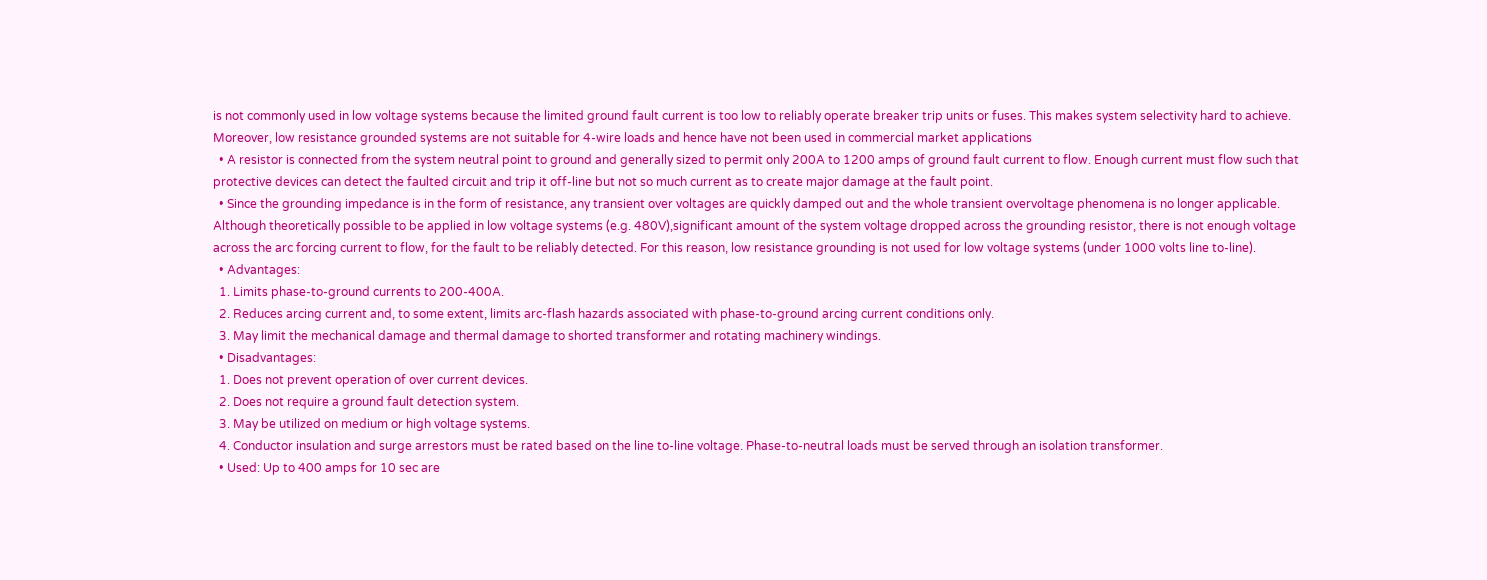is not commonly used in low voltage systems because the limited ground fault current is too low to reliably operate breaker trip units or fuses. This makes system selectivity hard to achieve. Moreover, low resistance grounded systems are not suitable for 4-wire loads and hence have not been used in commercial market applications
  • A resistor is connected from the system neutral point to ground and generally sized to permit only 200A to 1200 amps of ground fault current to flow. Enough current must flow such that protective devices can detect the faulted circuit and trip it off-line but not so much current as to create major damage at the fault point.
  • Since the grounding impedance is in the form of resistance, any transient over voltages are quickly damped out and the whole transient overvoltage phenomena is no longer applicable. Although theoretically possible to be applied in low voltage systems (e.g. 480V),significant amount of the system voltage dropped across the grounding resistor, there is not enough voltage across the arc forcing current to flow, for the fault to be reliably detected. For this reason, low resistance grounding is not used for low voltage systems (under 1000 volts line to-line).
  • Advantages:
  1. Limits phase-to-ground currents to 200-400A.
  2. Reduces arcing current and, to some extent, limits arc-flash hazards associated with phase-to-ground arcing current conditions only.
  3. May limit the mechanical damage and thermal damage to shorted transformer and rotating machinery windings.
  • Disadvantages:
  1. Does not prevent operation of over current devices.
  2. Does not require a ground fault detection system.
  3. May be utilized on medium or high voltage systems.
  4. Conductor insulation and surge arrestors must be rated based on the line to-line voltage. Phase-to-neutral loads must be served through an isolation transformer.
  • Used: Up to 400 amps for 10 sec are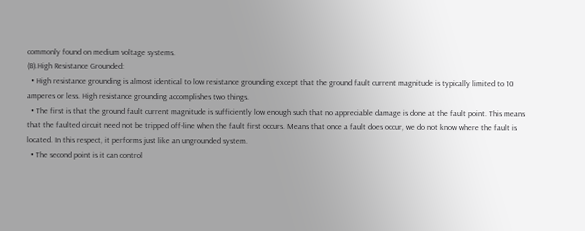commonly found on medium voltage systems.
(B).High Resistance Grounded:
  • High resistance grounding is almost identical to low resistance grounding except that the ground fault current magnitude is typically limited to 10 amperes or less. High resistance grounding accomplishes two things.
  • The first is that the ground fault current magnitude is sufficiently low enough such that no appreciable damage is done at the fault point. This means that the faulted circuit need not be tripped off-line when the fault first occurs. Means that once a fault does occur, we do not know where the fault is located. In this respect, it performs just like an ungrounded system.
  • The second point is it can control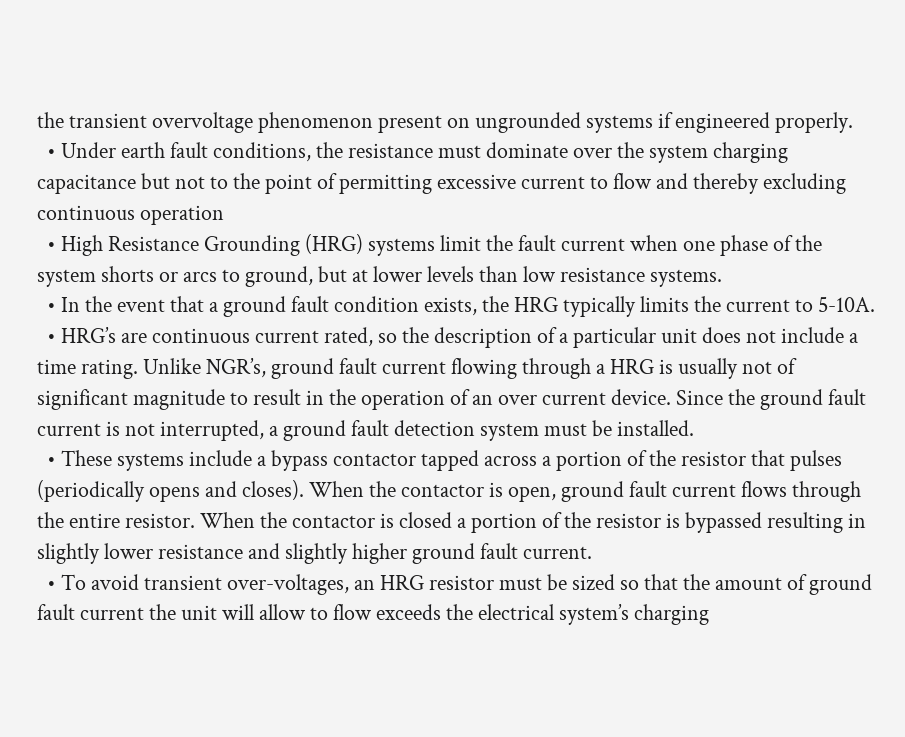the transient overvoltage phenomenon present on ungrounded systems if engineered properly.
  • Under earth fault conditions, the resistance must dominate over the system charging capacitance but not to the point of permitting excessive current to flow and thereby excluding continuous operation
  • High Resistance Grounding (HRG) systems limit the fault current when one phase of the system shorts or arcs to ground, but at lower levels than low resistance systems.
  • In the event that a ground fault condition exists, the HRG typically limits the current to 5-10A.
  • HRG’s are continuous current rated, so the description of a particular unit does not include a time rating. Unlike NGR’s, ground fault current flowing through a HRG is usually not of significant magnitude to result in the operation of an over current device. Since the ground fault current is not interrupted, a ground fault detection system must be installed.
  • These systems include a bypass contactor tapped across a portion of the resistor that pulses (periodically opens and closes). When the contactor is open, ground fault current flows through the entire resistor. When the contactor is closed a portion of the resistor is bypassed resulting in slightly lower resistance and slightly higher ground fault current.
  • To avoid transient over-voltages, an HRG resistor must be sized so that the amount of ground fault current the unit will allow to flow exceeds the electrical system’s charging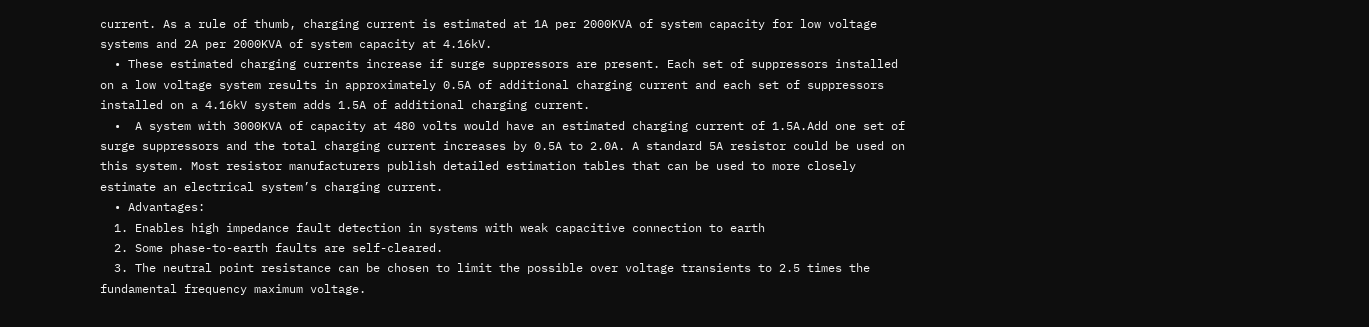current. As a rule of thumb, charging current is estimated at 1A per 2000KVA of system capacity for low voltage systems and 2A per 2000KVA of system capacity at 4.16kV.
  • These estimated charging currents increase if surge suppressors are present. Each set of suppressors installed on a low voltage system results in approximately 0.5A of additional charging current and each set of suppressors installed on a 4.16kV system adds 1.5A of additional charging current.
  •  A system with 3000KVA of capacity at 480 volts would have an estimated charging current of 1.5A.Add one set of surge suppressors and the total charging current increases by 0.5A to 2.0A. A standard 5A resistor could be used on this system. Most resistor manufacturers publish detailed estimation tables that can be used to more closely estimate an electrical system’s charging current.
  • Advantages:
  1. Enables high impedance fault detection in systems with weak capacitive connection to earth
  2. Some phase-to-earth faults are self-cleared.
  3. The neutral point resistance can be chosen to limit the possible over voltage transients to 2.5 times the fundamental frequency maximum voltage.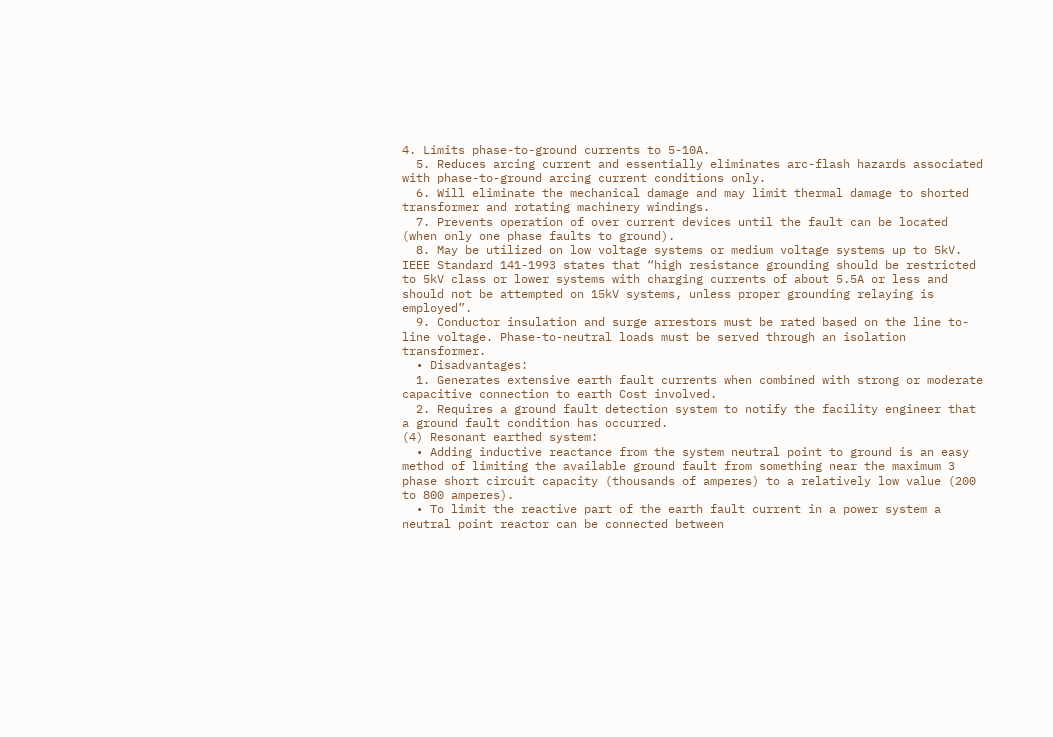4. Limits phase-to-ground currents to 5-10A.
  5. Reduces arcing current and essentially eliminates arc-flash hazards associated with phase-to-ground arcing current conditions only.
  6. Will eliminate the mechanical damage and may limit thermal damage to shorted transformer and rotating machinery windings.
  7. Prevents operation of over current devices until the fault can be located (when only one phase faults to ground).
  8. May be utilized on low voltage systems or medium voltage systems up to 5kV. IEEE Standard 141-1993 states that “high resistance grounding should be restricted to 5kV class or lower systems with charging currents of about 5.5A or less and should not be attempted on 15kV systems, unless proper grounding relaying is employed”.
  9. Conductor insulation and surge arrestors must be rated based on the line to-line voltage. Phase-to-neutral loads must be served through an isolation transformer.
  • Disadvantages:
  1. Generates extensive earth fault currents when combined with strong or moderate capacitive connection to earth Cost involved.
  2. Requires a ground fault detection system to notify the facility engineer that a ground fault condition has occurred.
(4) Resonant earthed system:
  • Adding inductive reactance from the system neutral point to ground is an easy method of limiting the available ground fault from something near the maximum 3 phase short circuit capacity (thousands of amperes) to a relatively low value (200 to 800 amperes).
  • To limit the reactive part of the earth fault current in a power system a neutral point reactor can be connected between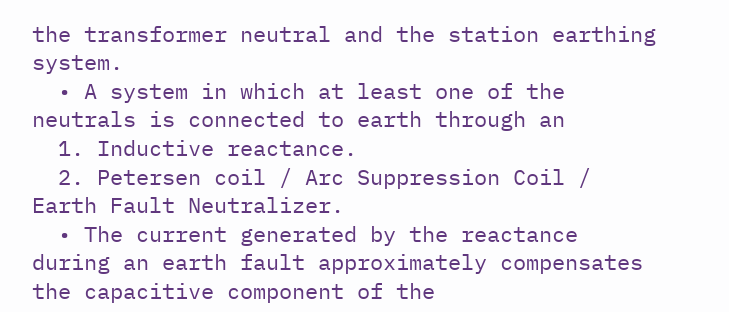the transformer neutral and the station earthing system.
  • A system in which at least one of the neutrals is connected to earth through an
  1. Inductive reactance.
  2. Petersen coil / Arc Suppression Coil / Earth Fault Neutralizer.
  • The current generated by the reactance during an earth fault approximately compensates the capacitive component of the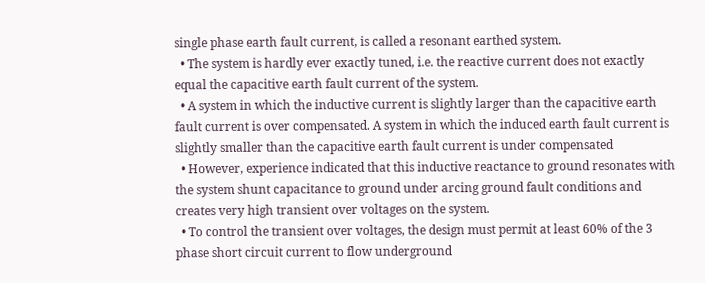single phase earth fault current, is called a resonant earthed system.
  • The system is hardly ever exactly tuned, i.e. the reactive current does not exactly equal the capacitive earth fault current of the system.
  • A system in which the inductive current is slightly larger than the capacitive earth fault current is over compensated. A system in which the induced earth fault current is slightly smaller than the capacitive earth fault current is under compensated
  • However, experience indicated that this inductive reactance to ground resonates with the system shunt capacitance to ground under arcing ground fault conditions and creates very high transient over voltages on the system.
  • To control the transient over voltages, the design must permit at least 60% of the 3 phase short circuit current to flow underground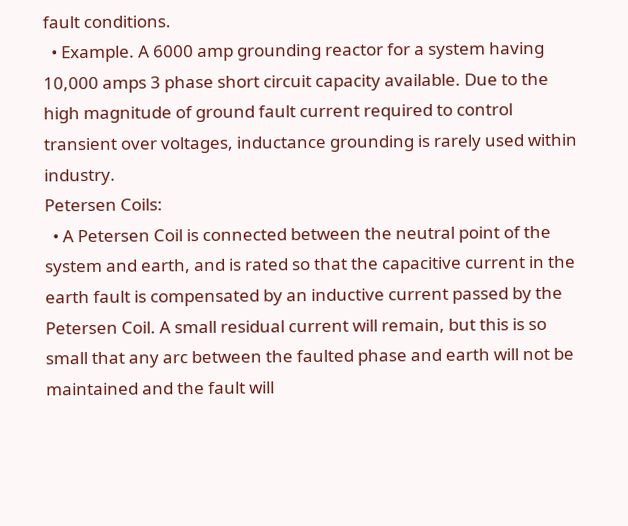fault conditions.
  • Example. A 6000 amp grounding reactor for a system having 10,000 amps 3 phase short circuit capacity available. Due to the high magnitude of ground fault current required to control transient over voltages, inductance grounding is rarely used within industry.
Petersen Coils:
  • A Petersen Coil is connected between the neutral point of the system and earth, and is rated so that the capacitive current in the earth fault is compensated by an inductive current passed by the Petersen Coil. A small residual current will remain, but this is so small that any arc between the faulted phase and earth will not be maintained and the fault will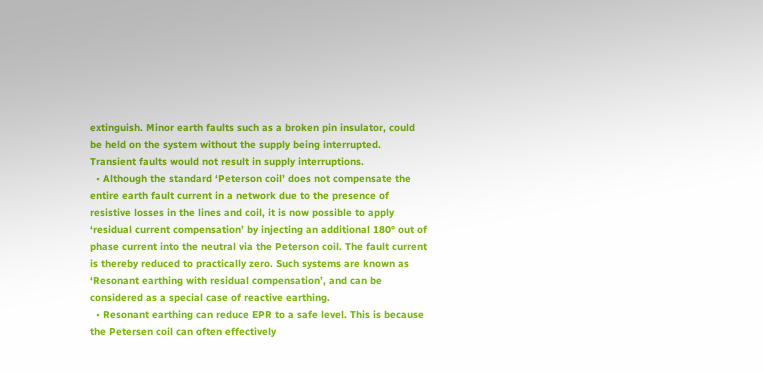extinguish. Minor earth faults such as a broken pin insulator, could be held on the system without the supply being interrupted. Transient faults would not result in supply interruptions.
  • Although the standard ‘Peterson coil’ does not compensate the entire earth fault current in a network due to the presence of resistive losses in the lines and coil, it is now possible to apply ‘residual current compensation’ by injecting an additional 180° out of phase current into the neutral via the Peterson coil. The fault current is thereby reduced to practically zero. Such systems are known as ‘Resonant earthing with residual compensation’, and can be considered as a special case of reactive earthing.
  • Resonant earthing can reduce EPR to a safe level. This is because the Petersen coil can often effectively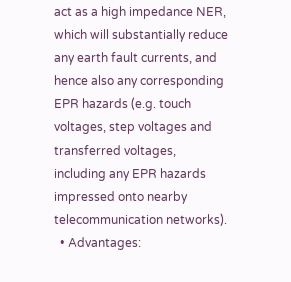act as a high impedance NER, which will substantially reduce any earth fault currents, and hence also any corresponding EPR hazards (e.g. touch voltages, step voltages and transferred voltages, including any EPR hazards impressed onto nearby telecommunication networks).
  • Advantages: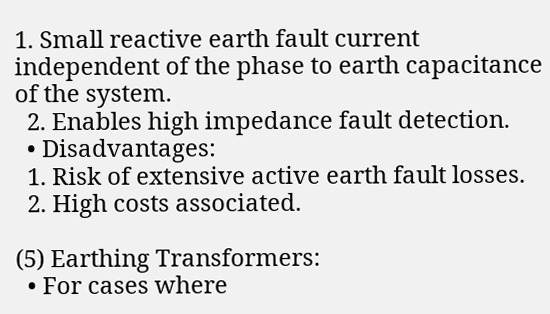1. Small reactive earth fault current independent of the phase to earth capacitance of the system.
  2. Enables high impedance fault detection.
  • Disadvantages:
  1. Risk of extensive active earth fault losses.
  2. High costs associated.

(5) Earthing Transformers:
  • For cases where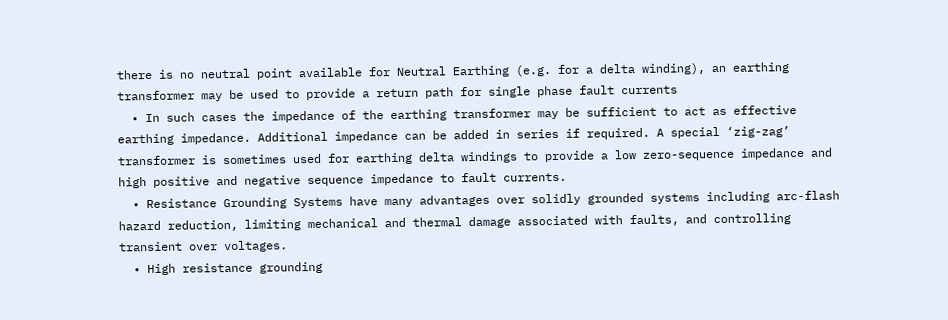there is no neutral point available for Neutral Earthing (e.g. for a delta winding), an earthing transformer may be used to provide a return path for single phase fault currents
  • In such cases the impedance of the earthing transformer may be sufficient to act as effective earthing impedance. Additional impedance can be added in series if required. A special ‘zig-zag’ transformer is sometimes used for earthing delta windings to provide a low zero-sequence impedance and high positive and negative sequence impedance to fault currents.
  • Resistance Grounding Systems have many advantages over solidly grounded systems including arc-flash hazard reduction, limiting mechanical and thermal damage associated with faults, and controlling transient over voltages.
  • High resistance grounding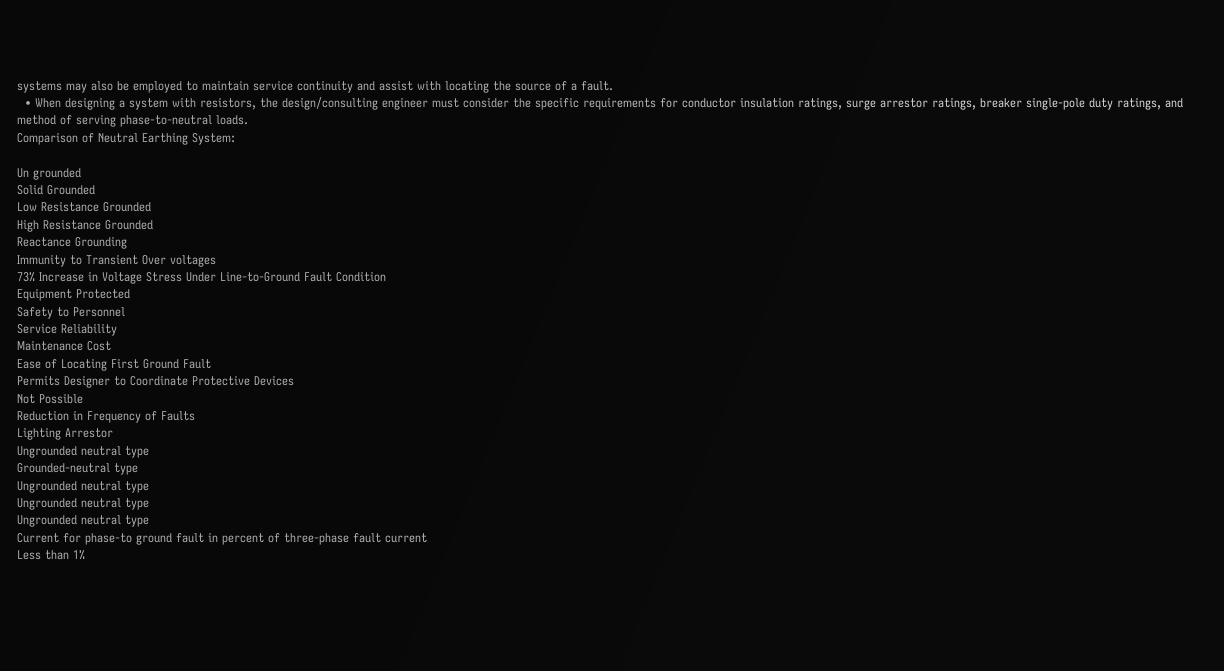systems may also be employed to maintain service continuity and assist with locating the source of a fault.
  • When designing a system with resistors, the design/consulting engineer must consider the specific requirements for conductor insulation ratings, surge arrestor ratings, breaker single-pole duty ratings, and method of serving phase-to-neutral loads.
Comparison of Neutral Earthing System:

Un grounded
Solid Grounded
Low Resistance Grounded
High Resistance Grounded
Reactance Grounding
Immunity to Transient Over voltages
73% Increase in Voltage Stress Under Line-to-Ground Fault Condition
Equipment Protected
Safety to Personnel
Service Reliability
Maintenance Cost
Ease of Locating First Ground Fault
Permits Designer to Coordinate Protective Devices
Not Possible
Reduction in Frequency of Faults
Lighting Arrestor
Ungrounded neutral type
Grounded-neutral type
Ungrounded neutral type
Ungrounded neutral type
Ungrounded neutral type
Current for phase-to ground fault in percent of three-phase fault current
Less than 1%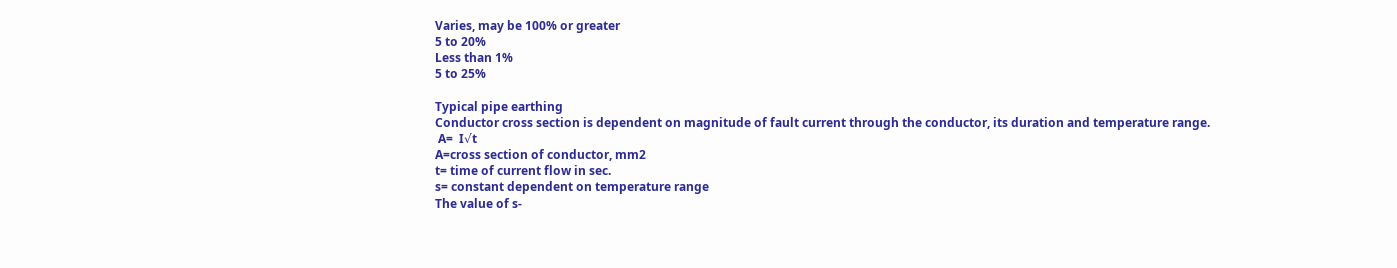Varies, may be 100% or greater
5 to 20%
Less than 1%
5 to 25%

Typical pipe earthing
Conductor cross section is dependent on magnitude of fault current through the conductor, its duration and temperature range.
 A=  I√t
A=cross section of conductor, mm2
t= time of current flow in sec.
s= constant dependent on temperature range
The value of s-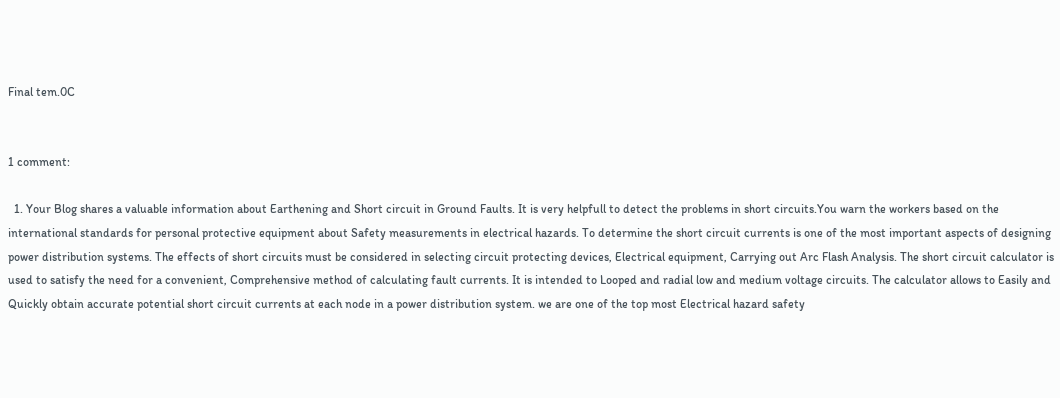Final tem.0C


1 comment:

  1. Your Blog shares a valuable information about Earthening and Short circuit in Ground Faults. It is very helpfull to detect the problems in short circuits.You warn the workers based on the international standards for personal protective equipment about Safety measurements in electrical hazards. To determine the short circuit currents is one of the most important aspects of designing power distribution systems. The effects of short circuits must be considered in selecting circuit protecting devices, Electrical equipment, Carrying out Arc Flash Analysis. The short circuit calculator is used to satisfy the need for a convenient, Comprehensive method of calculating fault currents. It is intended to Looped and radial low and medium voltage circuits. The calculator allows to Easily and Quickly obtain accurate potential short circuit currents at each node in a power distribution system. we are one of the top most Electrical hazard safety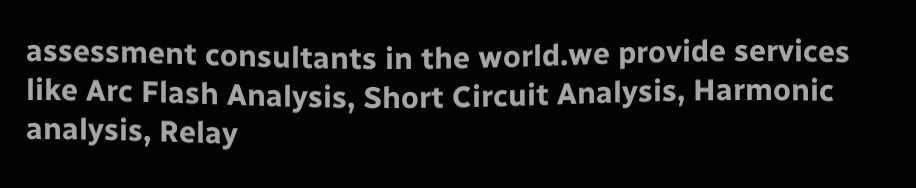assessment consultants in the world.we provide services like Arc Flash Analysis, Short Circuit Analysis, Harmonic analysis, Relay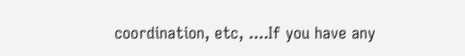coordination, etc, ....If you have any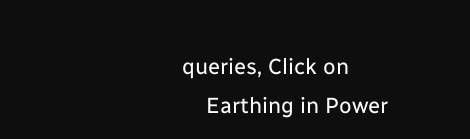queries, Click on
    Earthing in Power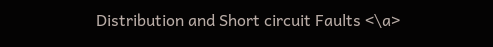Distribution and Short circuit Faults <\a>